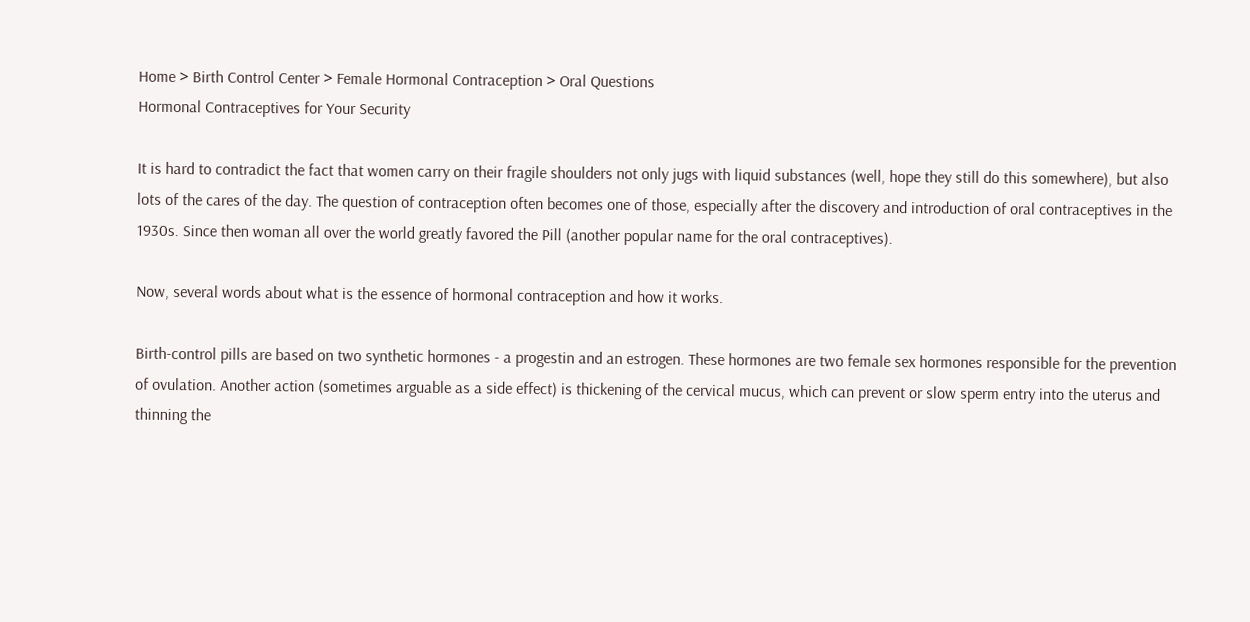Home > Birth Control Center > Female Hormonal Contraception > Oral Questions
Hormonal Contraceptives for Your Security

It is hard to contradict the fact that women carry on their fragile shoulders not only jugs with liquid substances (well, hope they still do this somewhere), but also lots of the cares of the day. The question of contraception often becomes one of those, especially after the discovery and introduction of oral contraceptives in the 1930s. Since then woman all over the world greatly favored the Pill (another popular name for the oral contraceptives).

Now, several words about what is the essence of hormonal contraception and how it works.

Birth-control pills are based on two synthetic hormones - a progestin and an estrogen. These hormones are two female sex hormones responsible for the prevention of ovulation. Another action (sometimes arguable as a side effect) is thickening of the cervical mucus, which can prevent or slow sperm entry into the uterus and thinning the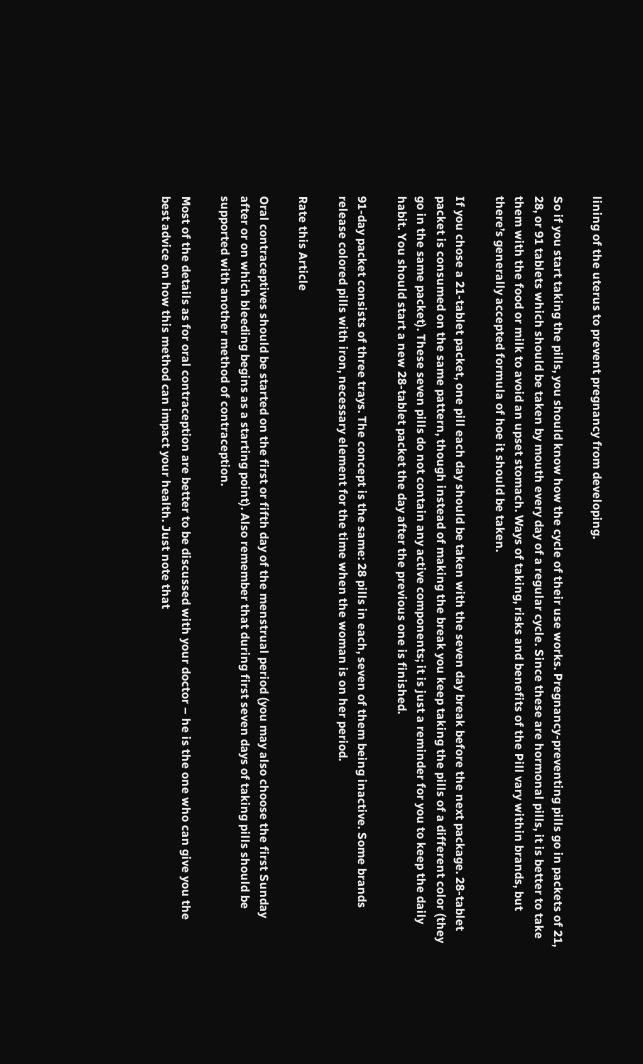lining of the uterus to prevent pregnancy from developing.

So if you start taking the pills, you should know how the cycle of their use works. Pregnancy-preventing pills go in packets of 21, 28, or 91 tablets which should be taken by mouth every day of a regular cycle. Since these are hormonal pills, it is better to take them with the food or milk to avoid an upset stomach. Ways of taking, risks and benefits of the Pill vary within brands, but there’s generally accepted formula of hoe it should be taken.

If you chose a 21-tablet packet, one pill each day should be taken with the seven day break before the next package. 28-tablet packet is consumed on the same pattern, though instead of making the break you keep taking the pills of a different color (they go in the same packet). These seven pills do not contain any active components; it is just a reminder for you to keep the daily habit. You should start a new 28-tablet packet the day after the previous one is finished.

91-day packet consists of three trays. The concept is the same: 28 pills in each, seven of them being inactive. Some brands release colored pills with iron, necessary element for the time when the woman is on her period.

Rate this Article

Oral contraceptives should be started on the first or fifth day of the menstrual period (you may also choose the first Sunday after or on which bleeding begins as a starting point). Also remember that during first seven days of taking pills should be supported with another method of contraception.

Most of the details as for oral contraception are better to be discussed with your doctor – he is the one who can give you the best advice on how this method can impact your health. Just note that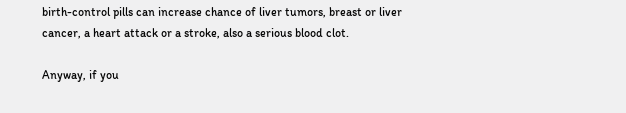birth-control pills can increase chance of liver tumors, breast or liver cancer, a heart attack or a stroke, also a serious blood clot.

Anyway, if you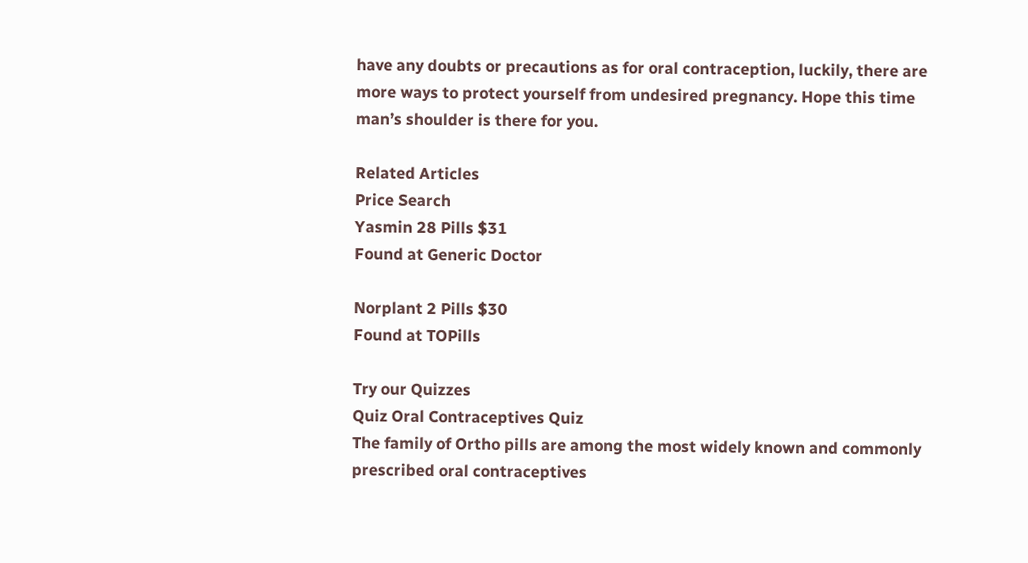have any doubts or precautions as for oral contraception, luckily, there are more ways to protect yourself from undesired pregnancy. Hope this time man’s shoulder is there for you.

Related Articles
Price Search
Yasmin 28 Pills $31
Found at Generic Doctor

Norplant 2 Pills $30
Found at TOPills

Try our Quizzes
Quiz Oral Contraceptives Quiz
The family of Ortho pills are among the most widely known and commonly prescribed oral contraceptives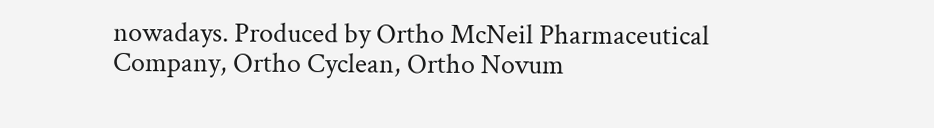nowadays. Produced by Ortho McNeil Pharmaceutical Company, Ortho Cyclean, Ortho Novum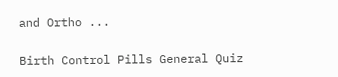and Ortho ...

Birth Control Pills General Quiz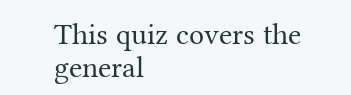This quiz covers the general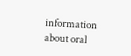information about oral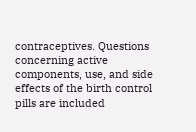contraceptives. Questions concerning active components, use, and side effects of the birth control pills are included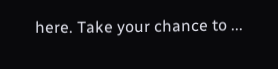here. Take your chance to ...